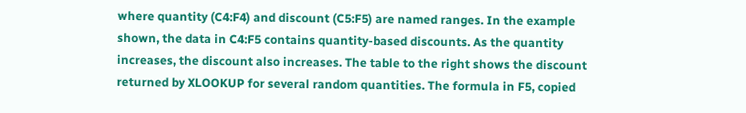where quantity (C4:F4) and discount (C5:F5) are named ranges. In the example shown, the data in C4:F5 contains quantity-based discounts. As the quantity increases, the discount also increases. The table to the right shows the discount returned by XLOOKUP for several random quantities. The formula in F5, copied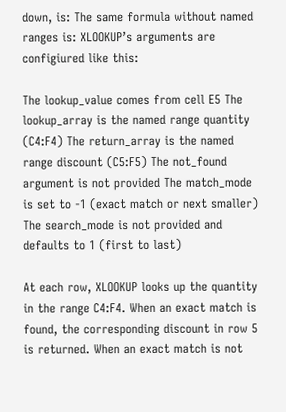down, is: The same formula without named ranges is: XLOOKUP’s arguments are configiured like this:

The lookup_value comes from cell E5 The lookup_array is the named range quantity (C4:F4) The return_array is the named range discount (C5:F5) The not_found argument is not provided The match_mode is set to -1 (exact match or next smaller) The search_mode is not provided and defaults to 1 (first to last)

At each row, XLOOKUP looks up the quantity in the range C4:F4. When an exact match is found, the corresponding discount in row 5 is returned. When an exact match is not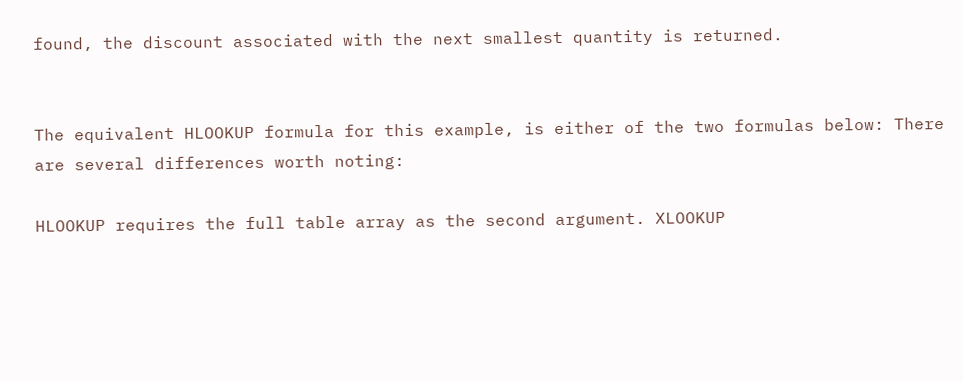found, the discount associated with the next smallest quantity is returned.


The equivalent HLOOKUP formula for this example, is either of the two formulas below: There are several differences worth noting:

HLOOKUP requires the full table array as the second argument. XLOOKUP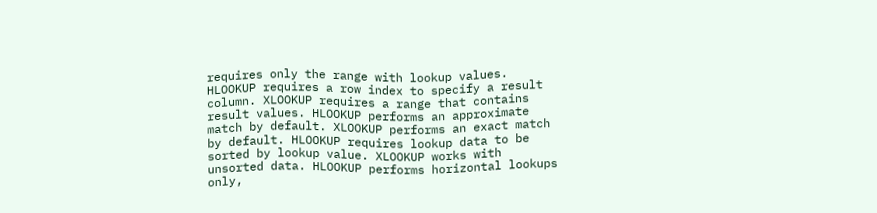requires only the range with lookup values. HLOOKUP requires a row index to specify a result column. XLOOKUP requires a range that contains result values. HLOOKUP performs an approximate match by default. XLOOKUP performs an exact match by default. HLOOKUP requires lookup data to be sorted by lookup value. XLOOKUP works with unsorted data. HLOOKUP performs horizontal lookups only,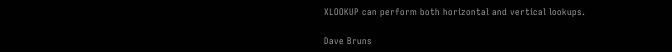XLOOKUP can perform both horizontal and vertical lookups.

Dave Bruns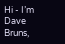Hi - I’m Dave Bruns,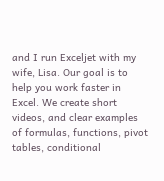and I run Exceljet with my wife, Lisa. Our goal is to help you work faster in Excel. We create short videos, and clear examples of formulas, functions, pivot tables, conditional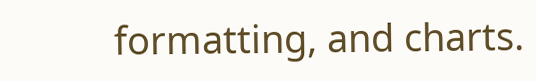formatting, and charts.